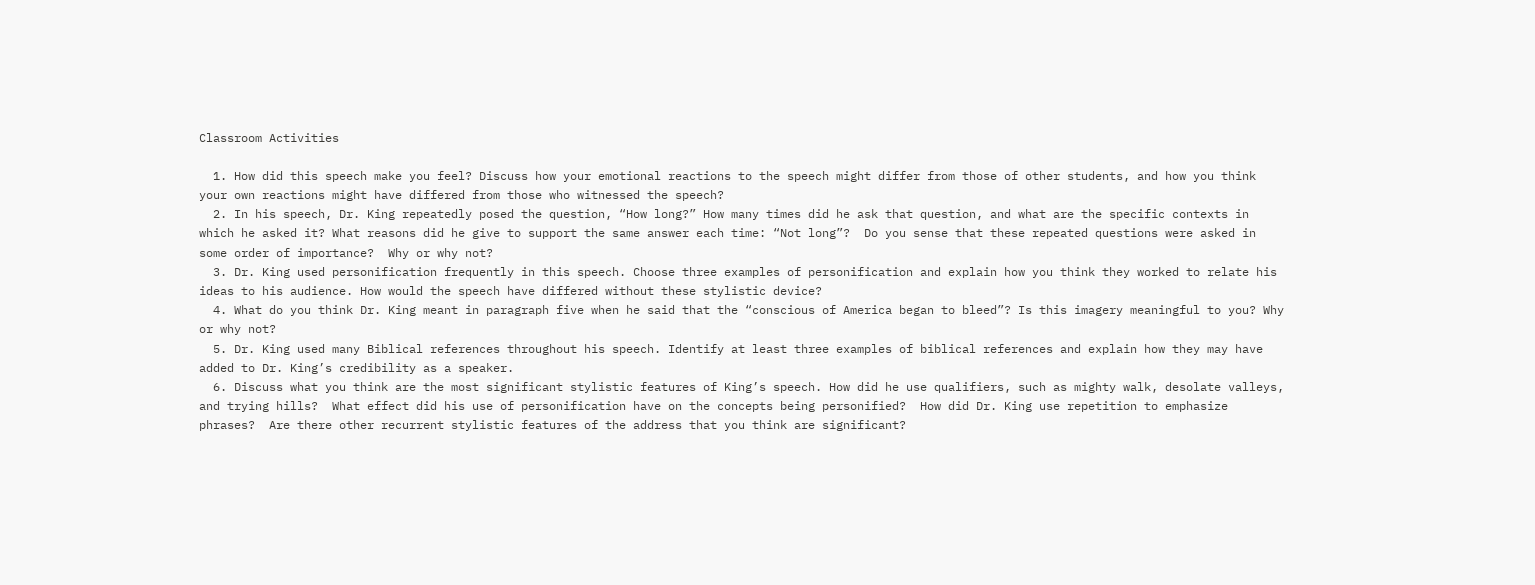Classroom Activities

  1. How did this speech make you feel? Discuss how your emotional reactions to the speech might differ from those of other students, and how you think your own reactions might have differed from those who witnessed the speech?
  2. In his speech, Dr. King repeatedly posed the question, “How long?” How many times did he ask that question, and what are the specific contexts in which he asked it? What reasons did he give to support the same answer each time: “Not long”?  Do you sense that these repeated questions were asked in some order of importance?  Why or why not?
  3. Dr. King used personification frequently in this speech. Choose three examples of personification and explain how you think they worked to relate his ideas to his audience. How would the speech have differed without these stylistic device?
  4. What do you think Dr. King meant in paragraph five when he said that the “conscious of America began to bleed”? Is this imagery meaningful to you? Why or why not?
  5. Dr. King used many Biblical references throughout his speech. Identify at least three examples of biblical references and explain how they may have added to Dr. King’s credibility as a speaker.
  6. Discuss what you think are the most significant stylistic features of King’s speech. How did he use qualifiers, such as mighty walk, desolate valleys, and trying hills?  What effect did his use of personification have on the concepts being personified?  How did Dr. King use repetition to emphasize phrases?  Are there other recurrent stylistic features of the address that you think are significant?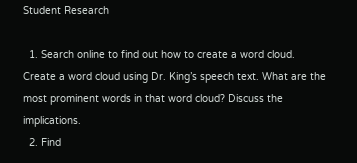Student Research

  1. Search online to find out how to create a word cloud. Create a word cloud using Dr. King’s speech text. What are the most prominent words in that word cloud? Discuss the implications.
  2. Find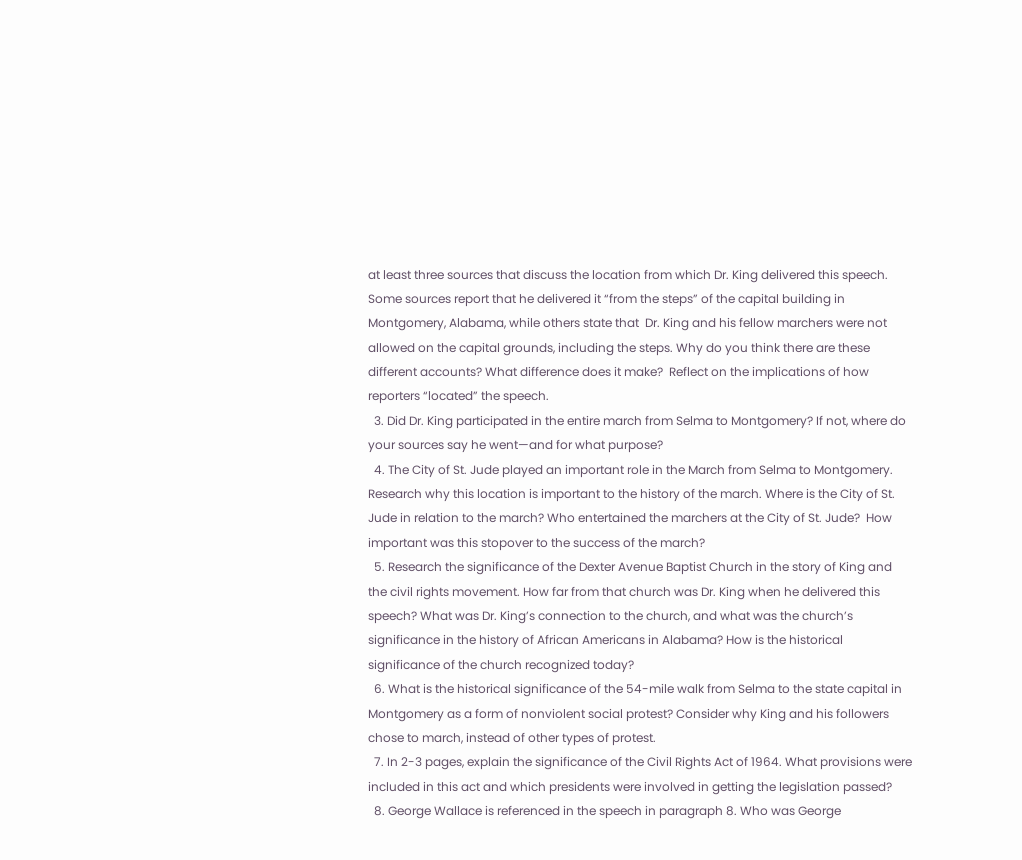at least three sources that discuss the location from which Dr. King delivered this speech. Some sources report that he delivered it “from the steps” of the capital building in Montgomery, Alabama, while others state that  Dr. King and his fellow marchers were not allowed on the capital grounds, including the steps. Why do you think there are these different accounts? What difference does it make?  Reflect on the implications of how reporters “located” the speech.
  3. Did Dr. King participated in the entire march from Selma to Montgomery? If not, where do your sources say he went—and for what purpose?
  4. The City of St. Jude played an important role in the March from Selma to Montgomery. Research why this location is important to the history of the march. Where is the City of St. Jude in relation to the march? Who entertained the marchers at the City of St. Jude?  How important was this stopover to the success of the march?
  5. Research the significance of the Dexter Avenue Baptist Church in the story of King and the civil rights movement. How far from that church was Dr. King when he delivered this speech? What was Dr. King’s connection to the church, and what was the church’s significance in the history of African Americans in Alabama? How is the historical significance of the church recognized today?
  6. What is the historical significance of the 54-mile walk from Selma to the state capital in Montgomery as a form of nonviolent social protest? Consider why King and his followers chose to march, instead of other types of protest.
  7. In 2-3 pages, explain the significance of the Civil Rights Act of 1964. What provisions were included in this act and which presidents were involved in getting the legislation passed?
  8. George Wallace is referenced in the speech in paragraph 8. Who was George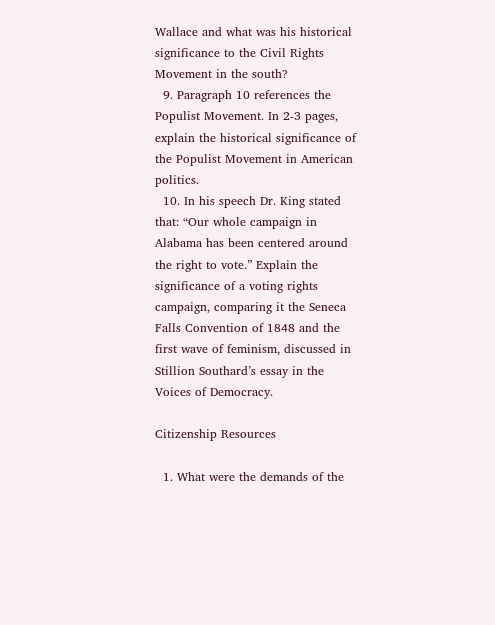Wallace and what was his historical significance to the Civil Rights Movement in the south?
  9. Paragraph 10 references the Populist Movement. In 2-3 pages, explain the historical significance of the Populist Movement in American politics.
  10. In his speech Dr. King stated that: “Our whole campaign in Alabama has been centered around the right to vote.” Explain the significance of a voting rights campaign, comparing it the Seneca Falls Convention of 1848 and the first wave of feminism, discussed in Stillion Southard’s essay in the Voices of Democracy.

Citizenship Resources

  1. What were the demands of the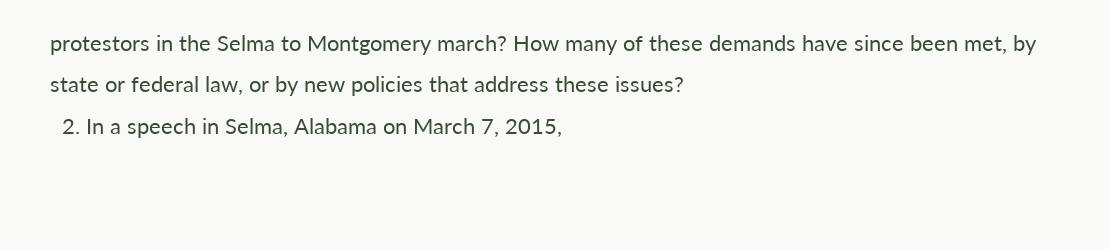protestors in the Selma to Montgomery march? How many of these demands have since been met, by state or federal law, or by new policies that address these issues?
  2. In a speech in Selma, Alabama on March 7, 2015,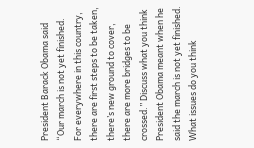President Barack Obama said “Our march is not yet finished. For everywhere in this country, there are first steps to be taken, there’s new ground to cover, there are more bridges to be crossed.” Discuss what you think President Obama meant when he said the march is not yet finished. What issues do you think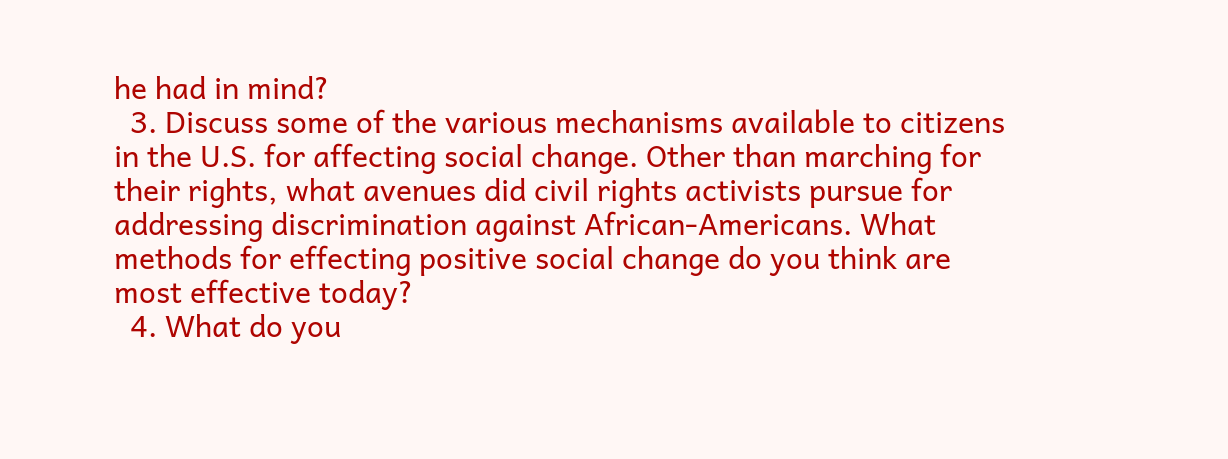he had in mind?
  3. Discuss some of the various mechanisms available to citizens in the U.S. for affecting social change. Other than marching for their rights, what avenues did civil rights activists pursue for addressing discrimination against African-Americans. What methods for effecting positive social change do you think are most effective today?
  4. What do you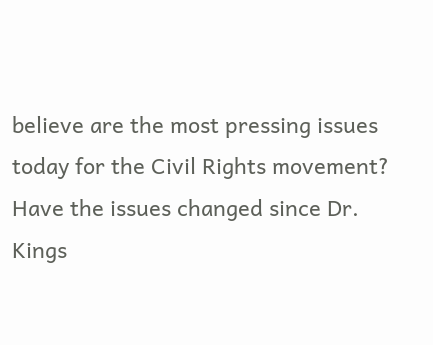believe are the most pressing issues today for the Civil Rights movement? Have the issues changed since Dr. Kings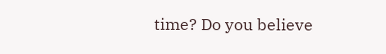time? Do you believe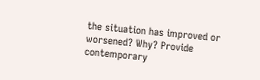the situation has improved or worsened? Why? Provide contemporary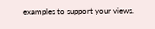examples to support your views.